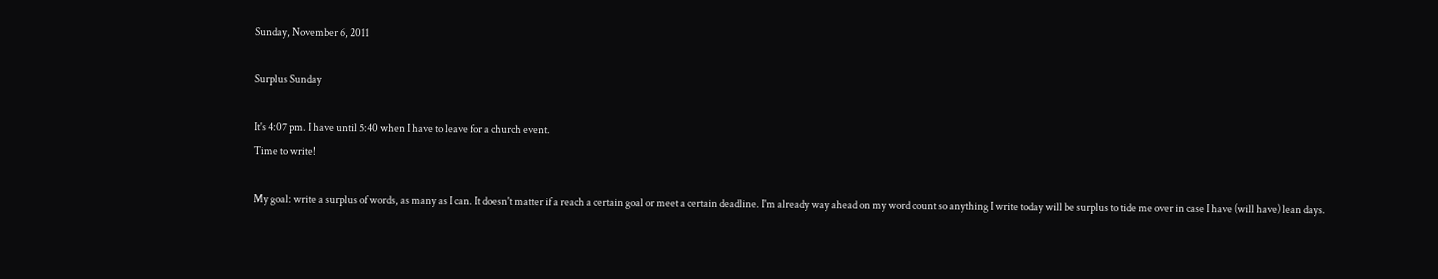Sunday, November 6, 2011

Surplus Sunday

It's 4:07 pm. I have until 5:40 when I have to leave for a church event.
Time to write!

My goal: write a surplus of words, as many as I can. It doesn't matter if a reach a certain goal or meet a certain deadline. I'm already way ahead on my word count so anything I write today will be surplus to tide me over in case I have (will have) lean days.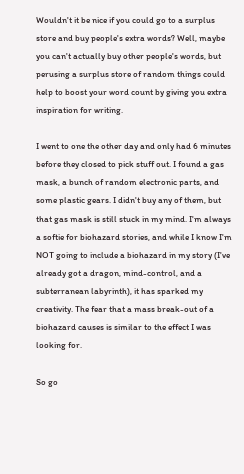Wouldn't it be nice if you could go to a surplus store and buy people's extra words? Well, maybe you can't actually buy other people's words, but perusing a surplus store of random things could help to boost your word count by giving you extra inspiration for writing.

I went to one the other day and only had 6 minutes before they closed to pick stuff out. I found a gas mask, a bunch of random electronic parts, and some plastic gears. I didn't buy any of them, but that gas mask is still stuck in my mind. I'm always a softie for biohazard stories, and while I know I'm NOT going to include a biohazard in my story (I've already got a dragon, mind-control, and a subterranean labyrinth), it has sparked my creativity. The fear that a mass break-out of a biohazard causes is similar to the effect I was looking for.

So go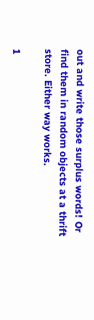out and write those surplus words! Or find them in random objects at a thrift store. Either way works.

1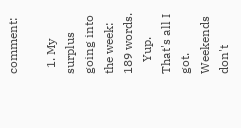comment:

  1. My surplus going into the week: 189 words.
    Yup. That's all I got. Weekends don't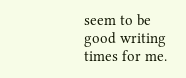seem to be good writing times for me.